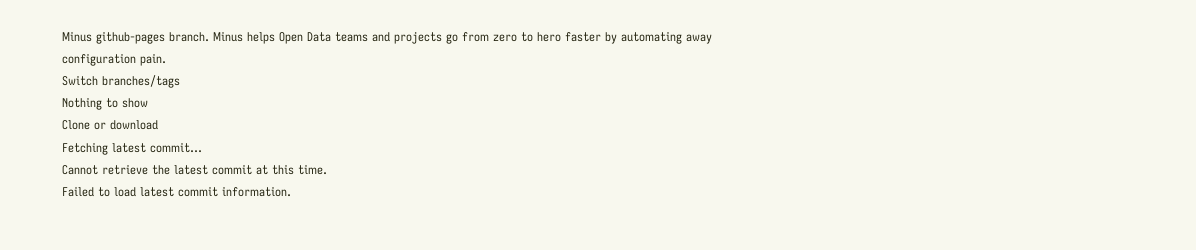Minus github-pages branch. Minus helps Open Data teams and projects go from zero to hero faster by automating away configuration pain.
Switch branches/tags
Nothing to show
Clone or download
Fetching latest commit…
Cannot retrieve the latest commit at this time.
Failed to load latest commit information.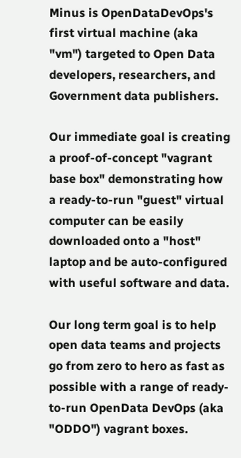Minus is OpenDataDevOps's first virtual machine (aka "vm") targeted to Open Data developers, researchers, and Government data publishers.

Our immediate goal is creating a proof-of-concept "vagrant base box" demonstrating how a ready-to-run "guest" virtual computer can be easily downloaded onto a "host" laptop and be auto-configured with useful software and data.

Our long term goal is to help open data teams and projects go from zero to hero as fast as possible with a range of ready-to-run OpenData DevOps (aka "ODDO") vagrant boxes.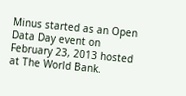Minus started as an Open Data Day event on February 23, 2013 hosted at The World Bank.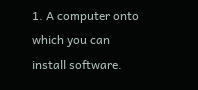1. A computer onto which you can install software.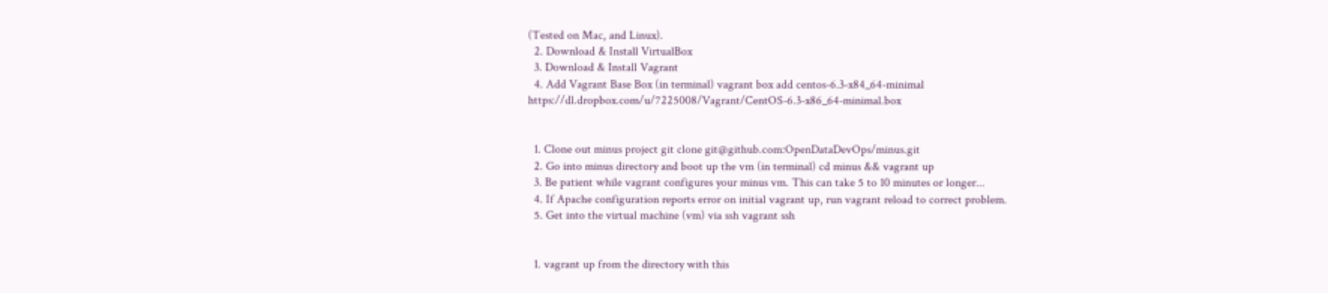(Tested on Mac, and Linux).
  2. Download & Install VirtualBox
  3. Download & Install Vagrant
  4. Add Vagrant Base Box (in terminal) vagrant box add centos-6.3-x84_64-minimal https://dl.dropbox.com/u/7225008/Vagrant/CentOS-6.3-x86_64-minimal.box


  1. Clone out minus project git clone git@github.com:OpenDataDevOps/minus.git
  2. Go into minus directory and boot up the vm (in terminal) cd minus && vagrant up
  3. Be patient while vagrant configures your minus vm. This can take 5 to 10 minutes or longer...
  4. If Apache configuration reports error on initial vagrant up, run vagrant reload to correct problem.
  5. Get into the virtual machine (vm) via ssh vagrant ssh


  1. vagrant up from the directory with this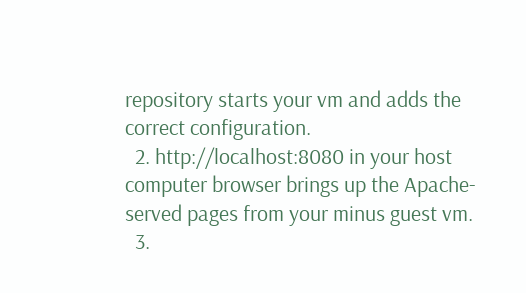repository starts your vm and adds the correct configuration.
  2. http://localhost:8080 in your host computer browser brings up the Apache-served pages from your minus guest vm.
  3.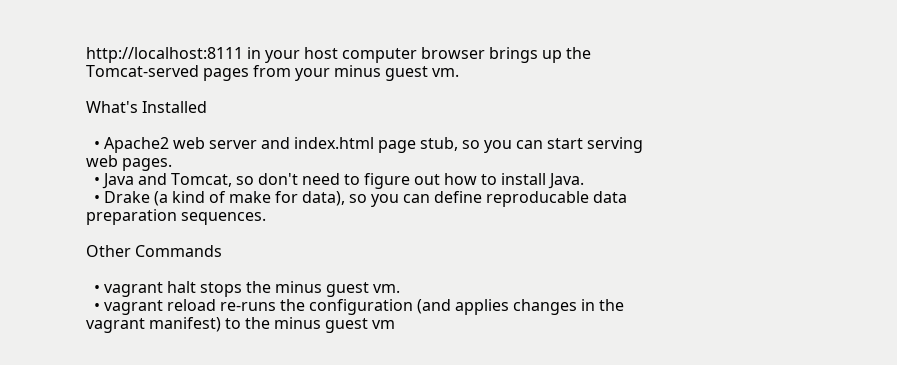http://localhost:8111 in your host computer browser brings up the Tomcat-served pages from your minus guest vm.

What's Installed

  • Apache2 web server and index.html page stub, so you can start serving web pages.
  • Java and Tomcat, so don't need to figure out how to install Java.
  • Drake (a kind of make for data), so you can define reproducable data preparation sequences.

Other Commands

  • vagrant halt stops the minus guest vm.
  • vagrant reload re-runs the configuration (and applies changes in the vagrant manifest) to the minus guest vm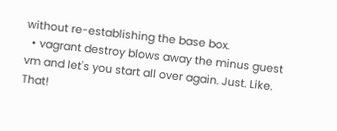without re-establishing the base box.
  • vagrant destroy blows away the minus guest vm and let's you start all over again. Just. Like. That!